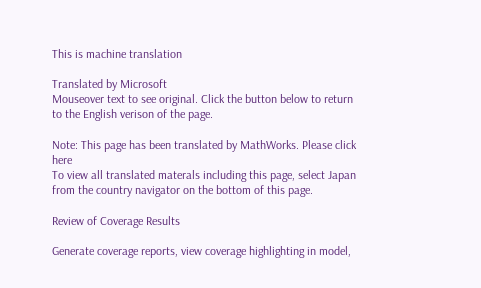This is machine translation

Translated by Microsoft
Mouseover text to see original. Click the button below to return to the English verison of the page.

Note: This page has been translated by MathWorks. Please click here
To view all translated materals including this page, select Japan from the country navigator on the bottom of this page.

Review of Coverage Results

Generate coverage reports, view coverage highlighting in model,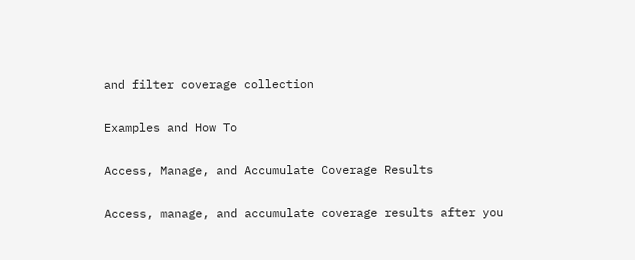and filter coverage collection

Examples and How To

Access, Manage, and Accumulate Coverage Results

Access, manage, and accumulate coverage results after you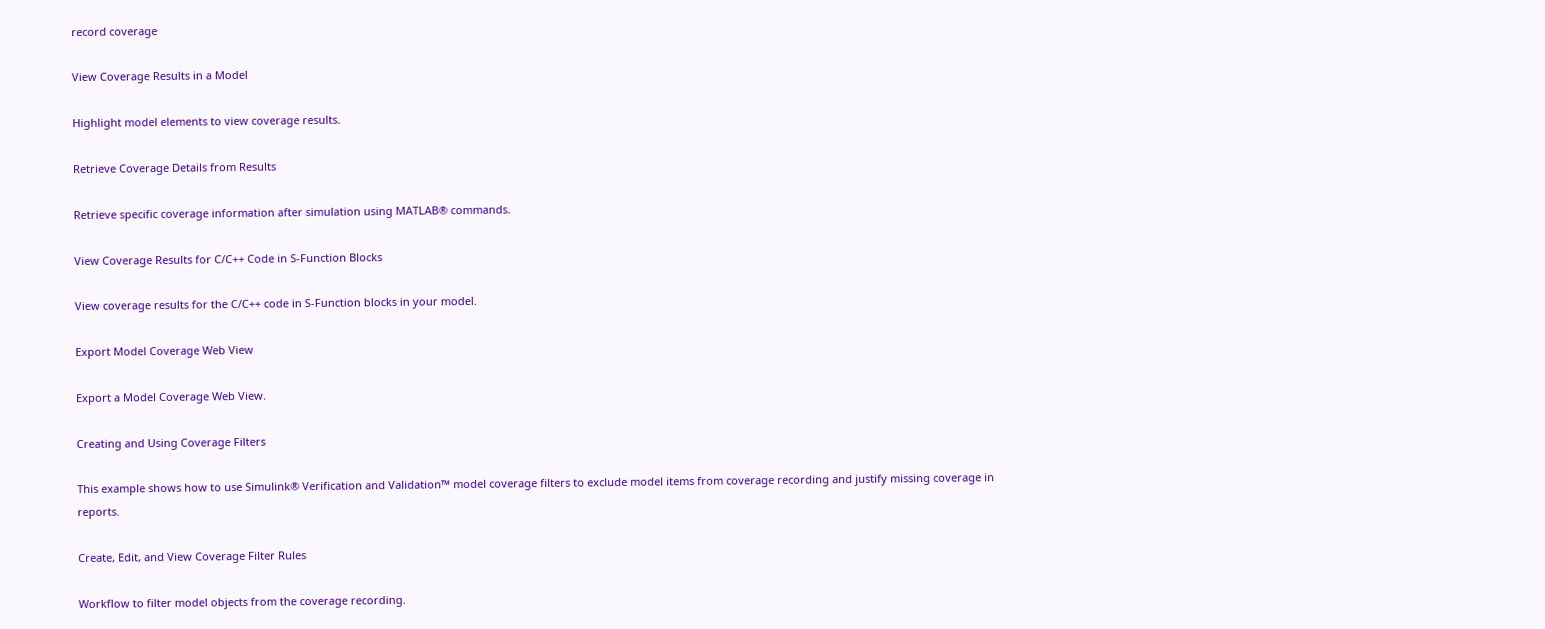record coverage

View Coverage Results in a Model

Highlight model elements to view coverage results.

Retrieve Coverage Details from Results

Retrieve specific coverage information after simulation using MATLAB® commands.

View Coverage Results for C/C++ Code in S-Function Blocks

View coverage results for the C/C++ code in S-Function blocks in your model.

Export Model Coverage Web View

Export a Model Coverage Web View.

Creating and Using Coverage Filters

This example shows how to use Simulink® Verification and Validation™ model coverage filters to exclude model items from coverage recording and justify missing coverage in reports.

Create, Edit, and View Coverage Filter Rules

Workflow to filter model objects from the coverage recording.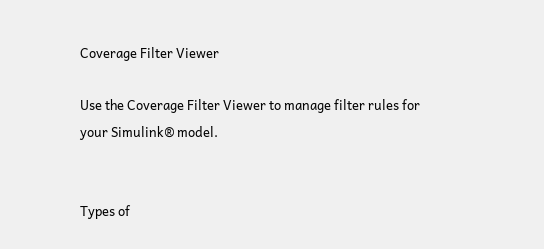Coverage Filter Viewer

Use the Coverage Filter Viewer to manage filter rules for your Simulink® model.


Types of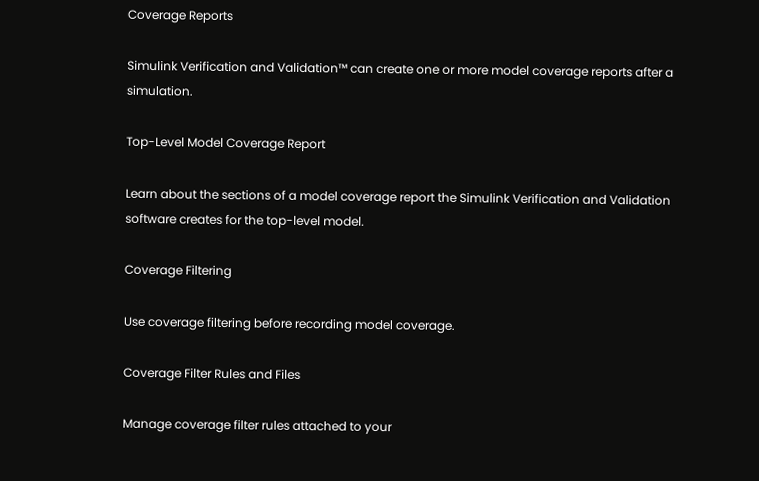Coverage Reports

Simulink Verification and Validation™ can create one or more model coverage reports after a simulation.

Top-Level Model Coverage Report

Learn about the sections of a model coverage report the Simulink Verification and Validation software creates for the top-level model.

Coverage Filtering

Use coverage filtering before recording model coverage.

Coverage Filter Rules and Files

Manage coverage filter rules attached to your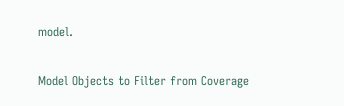model.

Model Objects to Filter from Coverage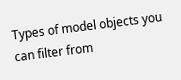Types of model objects you can filter from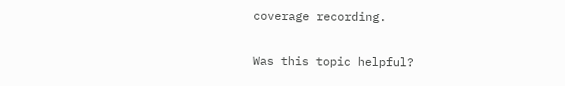coverage recording.

Was this topic helpful?